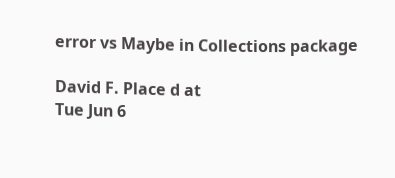error vs Maybe in Collections package

David F. Place d at
Tue Jun 6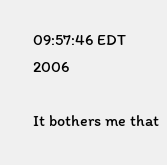09:57:46 EDT 2006

It bothers me that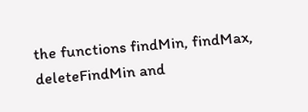the functions findMin, findMax, deleteFindMin and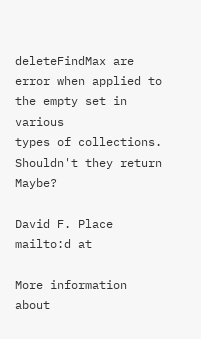deleteFindMax are error when applied to the empty set in various
types of collections.   Shouldn't they return Maybe?

David F. Place
mailto:d at

More information about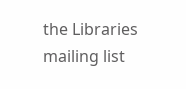the Libraries mailing list